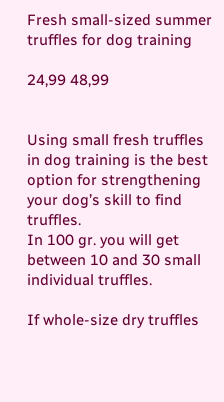Fresh small-sized summer truffles for dog training

24,99 48,99


Using small fresh truffles in dog training is the best option for strengthening your dog’s skill to find truffles.
In 100 gr. you will get between 10 and 30 small individual truffles.

If whole-size dry truffles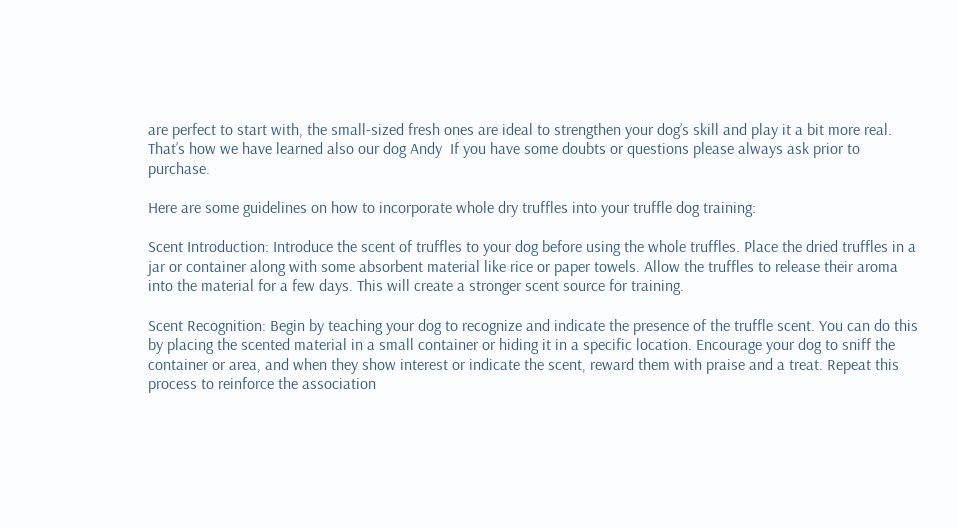are perfect to start with, the small-sized fresh ones are ideal to strengthen your dog’s skill and play it a bit more real.
That’s how we have learned also our dog Andy  If you have some doubts or questions please always ask prior to purchase.

Here are some guidelines on how to incorporate whole dry truffles into your truffle dog training:

Scent Introduction: Introduce the scent of truffles to your dog before using the whole truffles. Place the dried truffles in a jar or container along with some absorbent material like rice or paper towels. Allow the truffles to release their aroma into the material for a few days. This will create a stronger scent source for training.

Scent Recognition: Begin by teaching your dog to recognize and indicate the presence of the truffle scent. You can do this by placing the scented material in a small container or hiding it in a specific location. Encourage your dog to sniff the container or area, and when they show interest or indicate the scent, reward them with praise and a treat. Repeat this process to reinforce the association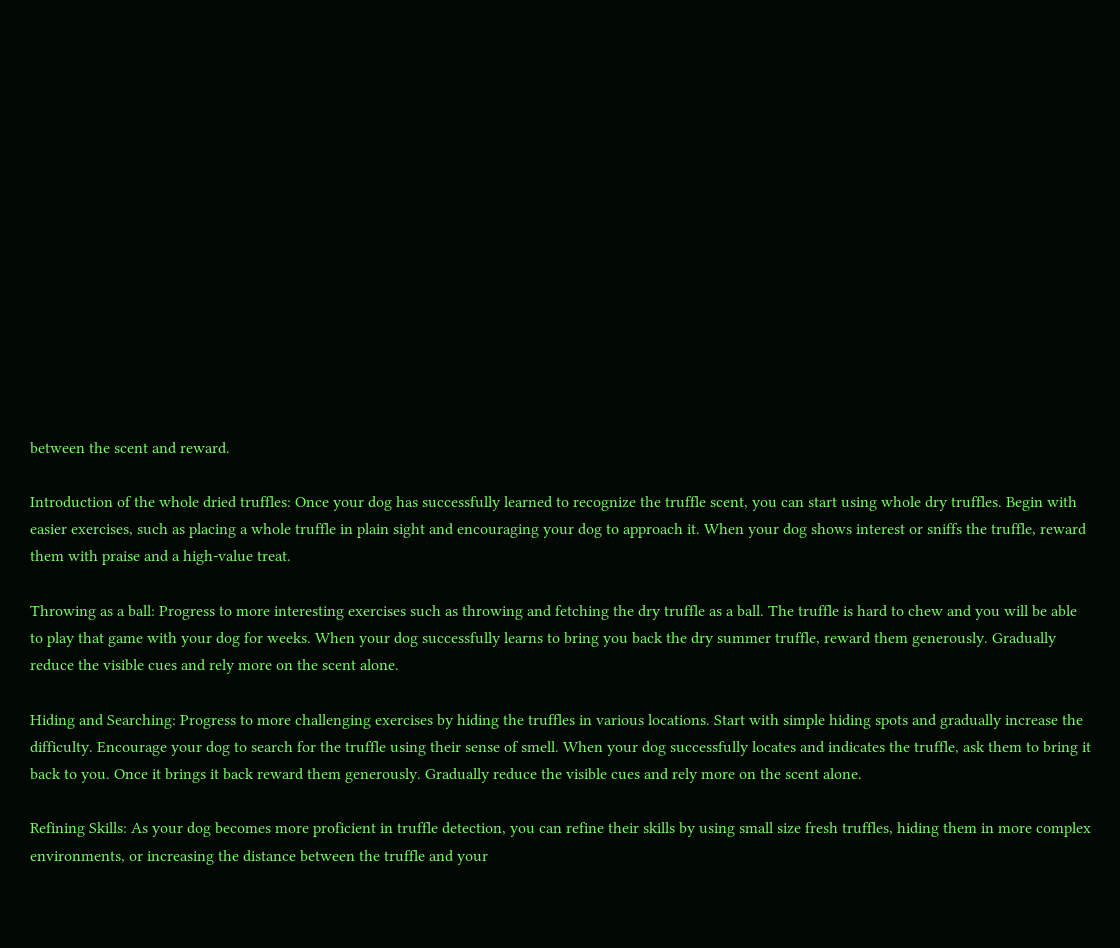between the scent and reward.

Introduction of the whole dried truffles: Once your dog has successfully learned to recognize the truffle scent, you can start using whole dry truffles. Begin with easier exercises, such as placing a whole truffle in plain sight and encouraging your dog to approach it. When your dog shows interest or sniffs the truffle, reward them with praise and a high-value treat.

Throwing as a ball: Progress to more interesting exercises such as throwing and fetching the dry truffle as a ball. The truffle is hard to chew and you will be able to play that game with your dog for weeks. When your dog successfully learns to bring you back the dry summer truffle, reward them generously. Gradually reduce the visible cues and rely more on the scent alone.

Hiding and Searching: Progress to more challenging exercises by hiding the truffles in various locations. Start with simple hiding spots and gradually increase the difficulty. Encourage your dog to search for the truffle using their sense of smell. When your dog successfully locates and indicates the truffle, ask them to bring it back to you. Once it brings it back reward them generously. Gradually reduce the visible cues and rely more on the scent alone.

Refining Skills: As your dog becomes more proficient in truffle detection, you can refine their skills by using small size fresh truffles, hiding them in more complex environments, or increasing the distance between the truffle and your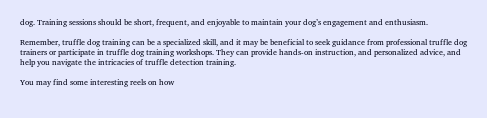dog. Training sessions should be short, frequent, and enjoyable to maintain your dog’s engagement and enthusiasm.

Remember, truffle dog training can be a specialized skill, and it may be beneficial to seek guidance from professional truffle dog trainers or participate in truffle dog training workshops. They can provide hands-on instruction, and personalized advice, and help you navigate the intricacies of truffle detection training.

You may find some interesting reels on how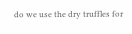do we use the dry truffles for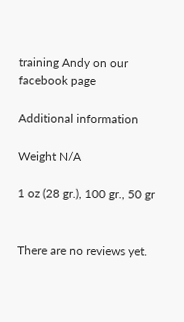training Andy on our facebook page

Additional information

Weight N/A

1 oz (28 gr.), 100 gr., 50 gr


There are no reviews yet.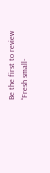Be the first to review “Fresh small-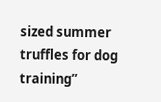sized summer truffles for dog training”